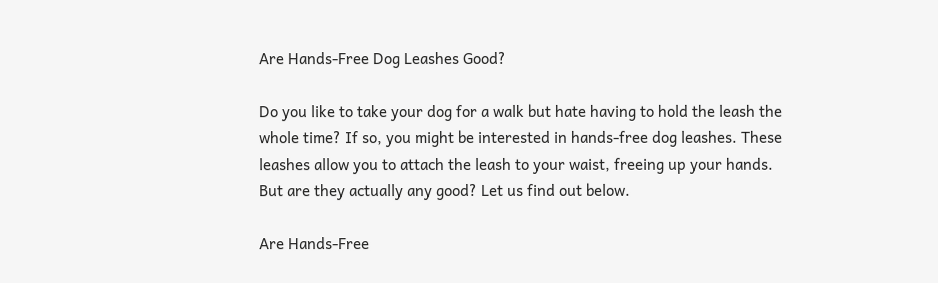Are Hands-Free Dog Leashes Good?

Do you like to take your dog for a walk but hate having to hold the leash the whole time? If so, you might be interested in hands-free dog leashes. These leashes allow you to attach the leash to your waist, freeing up your hands. But are they actually any good? Let us find out below.

Are Hands-Free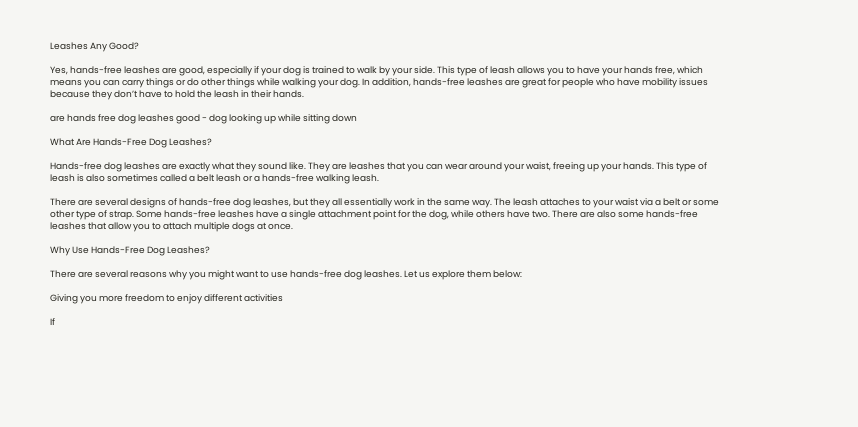Leashes Any Good?

Yes, hands-free leashes are good, especially if your dog is trained to walk by your side. This type of leash allows you to have your hands free, which means you can carry things or do other things while walking your dog. In addition, hands-free leashes are great for people who have mobility issues because they don’t have to hold the leash in their hands.

are hands free dog leashes good - dog looking up while sitting down

What Are Hands-Free Dog Leashes?

Hands-free dog leashes are exactly what they sound like. They are leashes that you can wear around your waist, freeing up your hands. This type of leash is also sometimes called a belt leash or a hands-free walking leash.

There are several designs of hands-free dog leashes, but they all essentially work in the same way. The leash attaches to your waist via a belt or some other type of strap. Some hands-free leashes have a single attachment point for the dog, while others have two. There are also some hands-free leashes that allow you to attach multiple dogs at once.

Why Use Hands-Free Dog Leashes?

There are several reasons why you might want to use hands-free dog leashes. Let us explore them below:

Giving you more freedom to enjoy different activities

If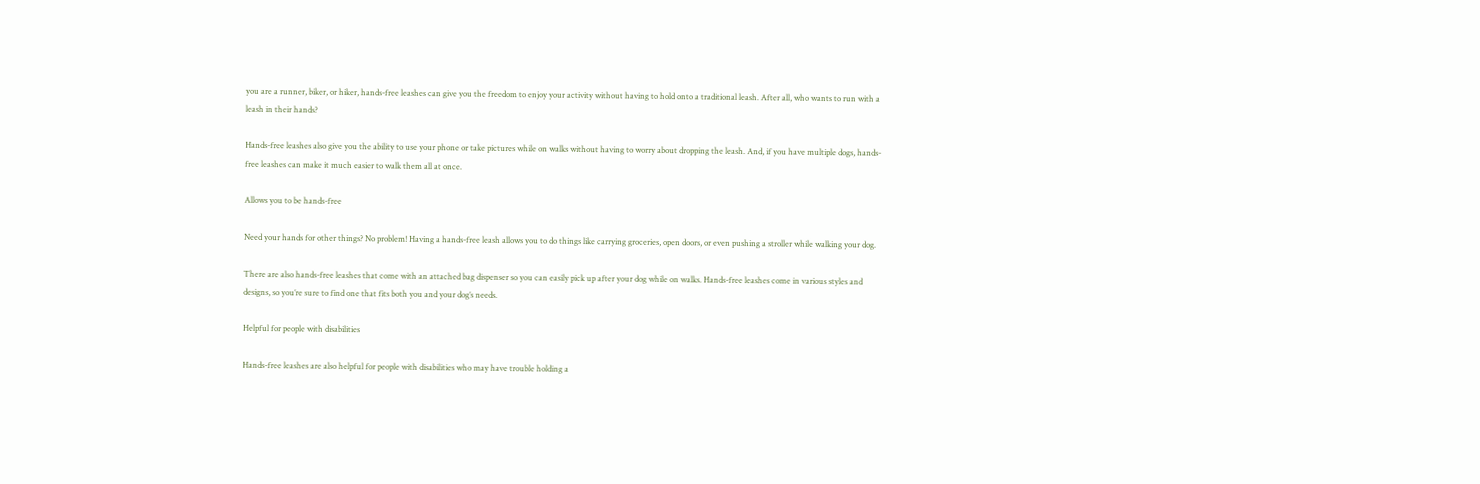you are a runner, biker, or hiker, hands-free leashes can give you the freedom to enjoy your activity without having to hold onto a traditional leash. After all, who wants to run with a leash in their hands?

Hands-free leashes also give you the ability to use your phone or take pictures while on walks without having to worry about dropping the leash. And, if you have multiple dogs, hands-free leashes can make it much easier to walk them all at once.

Allows you to be hands-free

Need your hands for other things? No problem! Having a hands-free leash allows you to do things like carrying groceries, open doors, or even pushing a stroller while walking your dog.

There are also hands-free leashes that come with an attached bag dispenser so you can easily pick up after your dog while on walks. Hands-free leashes come in various styles and designs, so you’re sure to find one that fits both you and your dog’s needs.

Helpful for people with disabilities

Hands-free leashes are also helpful for people with disabilities who may have trouble holding a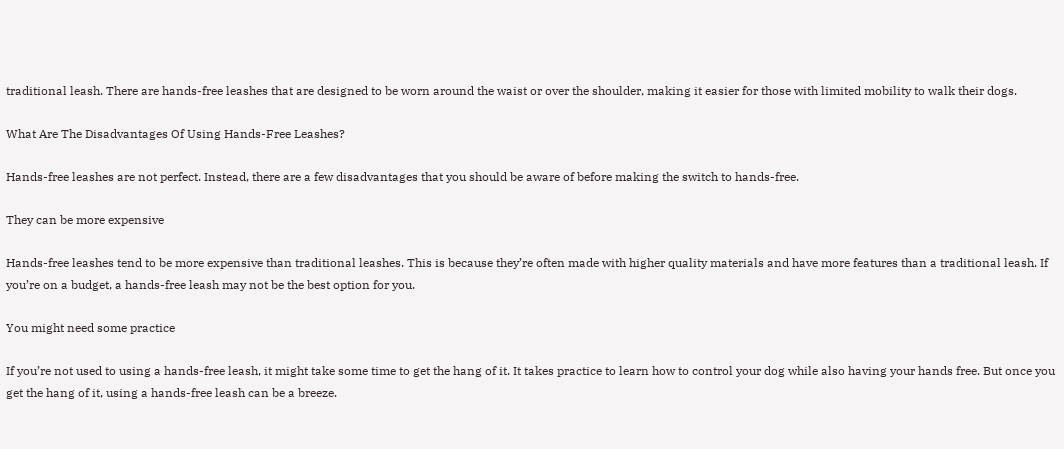traditional leash. There are hands-free leashes that are designed to be worn around the waist or over the shoulder, making it easier for those with limited mobility to walk their dogs.

What Are The Disadvantages Of Using Hands-Free Leashes?

Hands-free leashes are not perfect. Instead, there are a few disadvantages that you should be aware of before making the switch to hands-free.

They can be more expensive

Hands-free leashes tend to be more expensive than traditional leashes. This is because they’re often made with higher quality materials and have more features than a traditional leash. If you’re on a budget, a hands-free leash may not be the best option for you.

You might need some practice

If you’re not used to using a hands-free leash, it might take some time to get the hang of it. It takes practice to learn how to control your dog while also having your hands free. But once you get the hang of it, using a hands-free leash can be a breeze.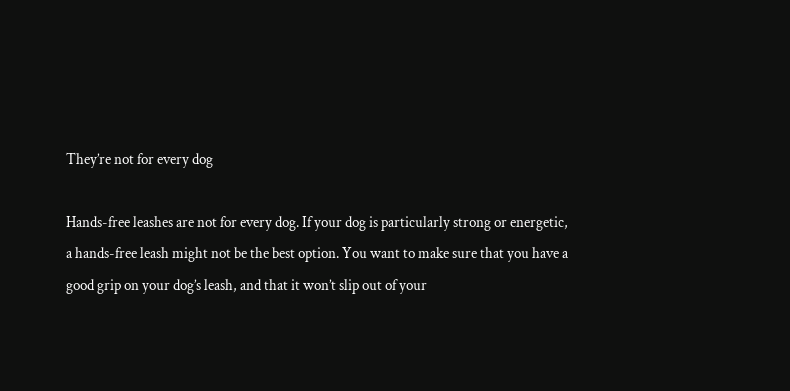They’re not for every dog

Hands-free leashes are not for every dog. If your dog is particularly strong or energetic, a hands-free leash might not be the best option. You want to make sure that you have a good grip on your dog’s leash, and that it won’t slip out of your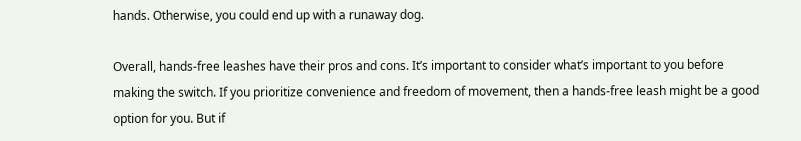hands. Otherwise, you could end up with a runaway dog.

Overall, hands-free leashes have their pros and cons. It’s important to consider what’s important to you before making the switch. If you prioritize convenience and freedom of movement, then a hands-free leash might be a good option for you. But if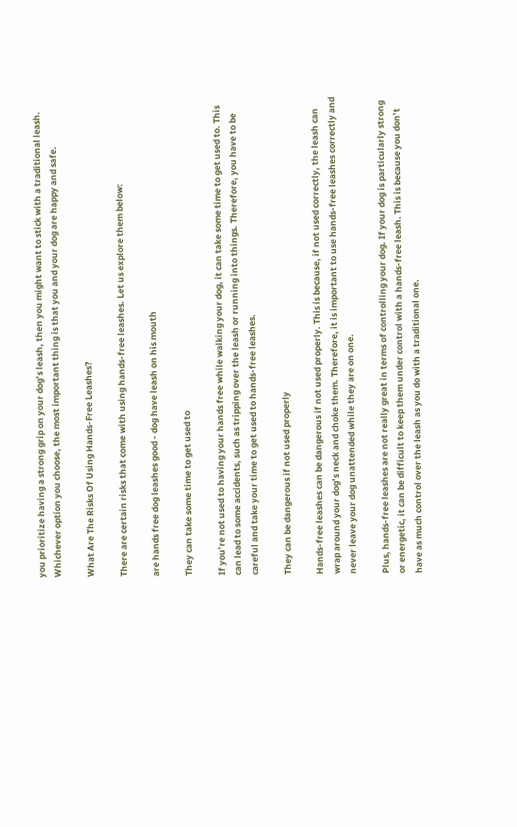you prioritize having a strong grip on your dog’s leash, then you might want to stick with a traditional leash. Whichever option you choose, the most important thing is that you and your dog are happy and safe.

What Are The Risks Of Using Hands-Free Leashes?

There are certain risks that come with using hands-free leashes. Let us explore them below:

are hands free dog leashes good - dog have leash on his mouth

They can take some time to get used to

If you’re not used to having your hands free while walking your dog, it can take some time to get used to. This can lead to some accidents, such as tripping over the leash or running into things. Therefore, you have to be careful and take your time to get used to hands-free leashes.

They can be dangerous if not used properly

Hands-free leashes can be dangerous if not used properly. This is because, if not used correctly, the leash can wrap around your dog’s neck and choke them. Therefore, it is important to use hands-free leashes correctly and never leave your dog unattended while they are on one.

Plus, hands-free leashes are not really great in terms of controlling your dog. If your dog is particularly strong or energetic, it can be difficult to keep them under control with a hands-free leash. This is because you don’t have as much control over the leash as you do with a traditional one.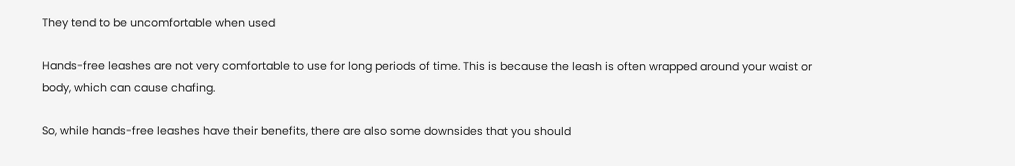They tend to be uncomfortable when used

Hands-free leashes are not very comfortable to use for long periods of time. This is because the leash is often wrapped around your waist or body, which can cause chafing.

So, while hands-free leashes have their benefits, there are also some downsides that you should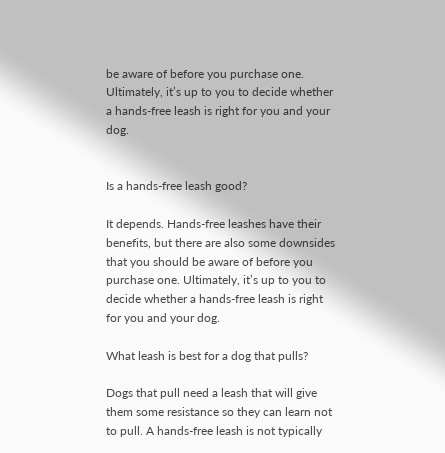be aware of before you purchase one. Ultimately, it’s up to you to decide whether a hands-free leash is right for you and your dog.


Is a hands-free leash good?

It depends. Hands-free leashes have their benefits, but there are also some downsides that you should be aware of before you purchase one. Ultimately, it’s up to you to decide whether a hands-free leash is right for you and your dog.

What leash is best for a dog that pulls?

Dogs that pull need a leash that will give them some resistance so they can learn not to pull. A hands-free leash is not typically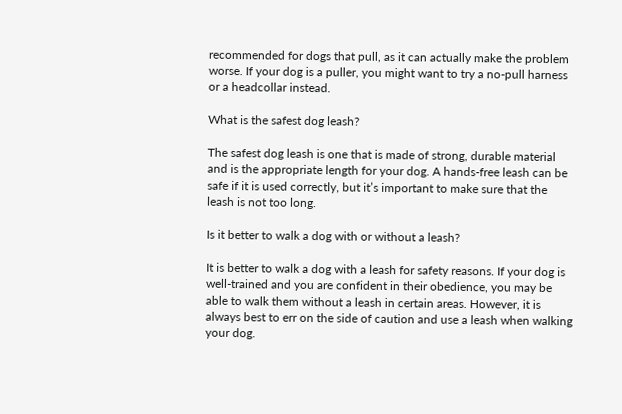recommended for dogs that pull, as it can actually make the problem worse. If your dog is a puller, you might want to try a no-pull harness or a headcollar instead.

What is the safest dog leash?

The safest dog leash is one that is made of strong, durable material and is the appropriate length for your dog. A hands-free leash can be safe if it is used correctly, but it’s important to make sure that the leash is not too long.

Is it better to walk a dog with or without a leash?

It is better to walk a dog with a leash for safety reasons. If your dog is well-trained and you are confident in their obedience, you may be able to walk them without a leash in certain areas. However, it is always best to err on the side of caution and use a leash when walking your dog.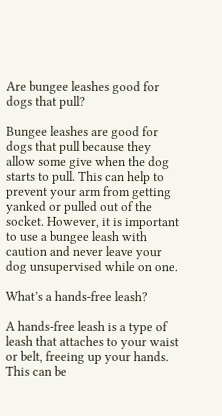Are bungee leashes good for dogs that pull?

Bungee leashes are good for dogs that pull because they allow some give when the dog starts to pull. This can help to prevent your arm from getting yanked or pulled out of the socket. However, it is important to use a bungee leash with caution and never leave your dog unsupervised while on one.

What’s a hands-free leash?

A hands-free leash is a type of leash that attaches to your waist or belt, freeing up your hands. This can be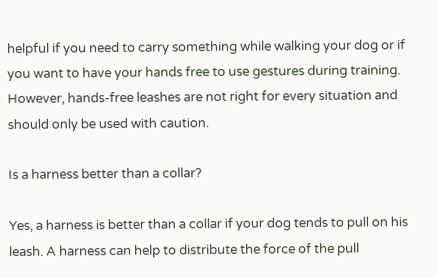helpful if you need to carry something while walking your dog or if you want to have your hands free to use gestures during training. However, hands-free leashes are not right for every situation and should only be used with caution.

Is a harness better than a collar?

Yes, a harness is better than a collar if your dog tends to pull on his leash. A harness can help to distribute the force of the pull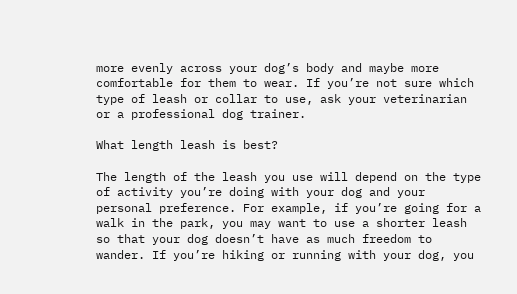more evenly across your dog’s body and maybe more comfortable for them to wear. If you’re not sure which type of leash or collar to use, ask your veterinarian or a professional dog trainer.

What length leash is best?

The length of the leash you use will depend on the type of activity you’re doing with your dog and your personal preference. For example, if you’re going for a walk in the park, you may want to use a shorter leash so that your dog doesn’t have as much freedom to wander. If you’re hiking or running with your dog, you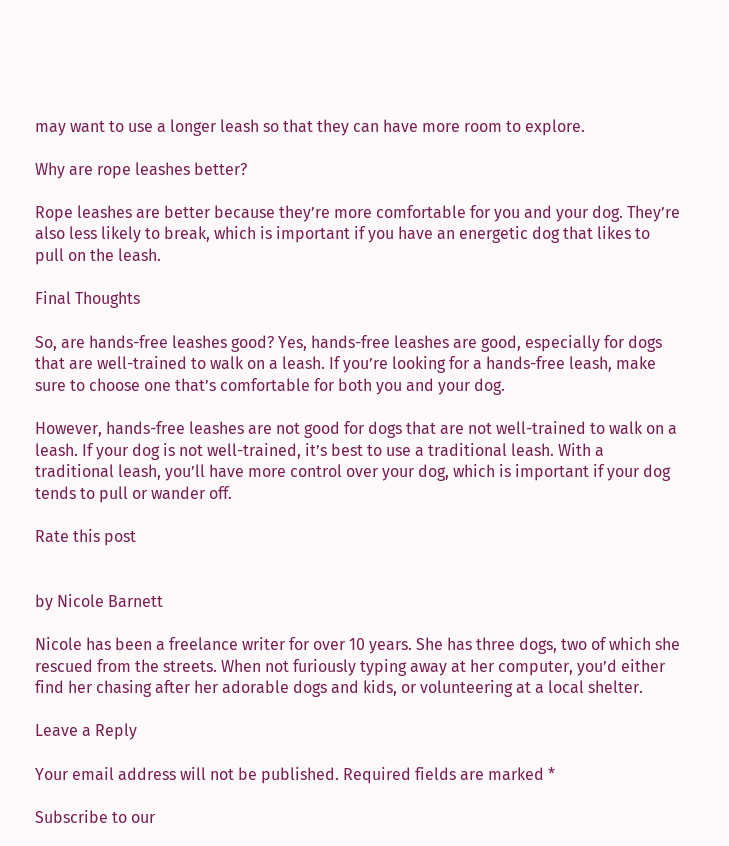may want to use a longer leash so that they can have more room to explore.

Why are rope leashes better?

Rope leashes are better because they’re more comfortable for you and your dog. They’re also less likely to break, which is important if you have an energetic dog that likes to pull on the leash.

Final Thoughts

So, are hands-free leashes good? Yes, hands-free leashes are good, especially for dogs that are well-trained to walk on a leash. If you’re looking for a hands-free leash, make sure to choose one that’s comfortable for both you and your dog.

However, hands-free leashes are not good for dogs that are not well-trained to walk on a leash. If your dog is not well-trained, it’s best to use a traditional leash. With a traditional leash, you’ll have more control over your dog, which is important if your dog tends to pull or wander off.

Rate this post


by Nicole Barnett

Nicole has been a freelance writer for over 10 years. She has three dogs, two of which she rescued from the streets. When not furiously typing away at her computer, you’d either find her chasing after her adorable dogs and kids, or volunteering at a local shelter.

Leave a Reply

Your email address will not be published. Required fields are marked *

Subscribe to our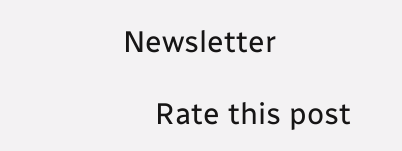Newsletter

    Rate this post